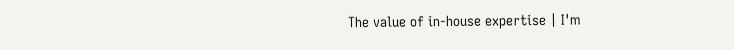The value of in-house expertise | I'm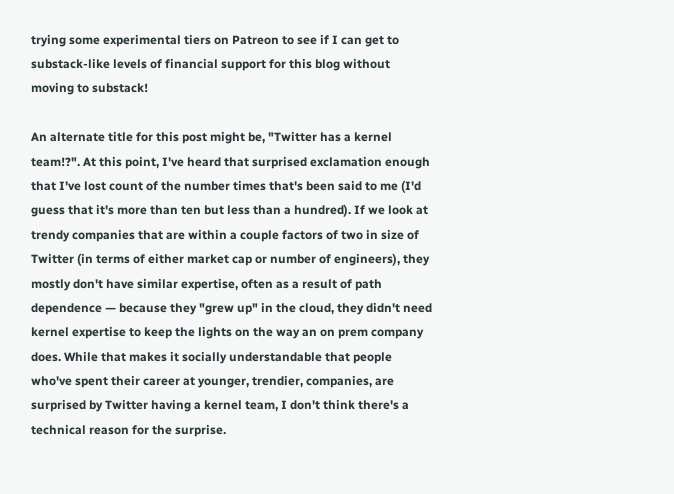trying some experimental tiers on Patreon to see if I can get to substack-like levels of financial support for this blog without moving to substack!

An alternate title for this post might be, "Twitter has a kernel team!?". At this point, I've heard that surprised exclamation enough that I've lost count of the number times that's been said to me (I'd guess that it's more than ten but less than a hundred). If we look at trendy companies that are within a couple factors of two in size of Twitter (in terms of either market cap or number of engineers), they mostly don't have similar expertise, often as a result of path dependence — because they "grew up" in the cloud, they didn't need kernel expertise to keep the lights on the way an on prem company does. While that makes it socially understandable that people who've spent their career at younger, trendier, companies, are surprised by Twitter having a kernel team, I don't think there's a technical reason for the surprise.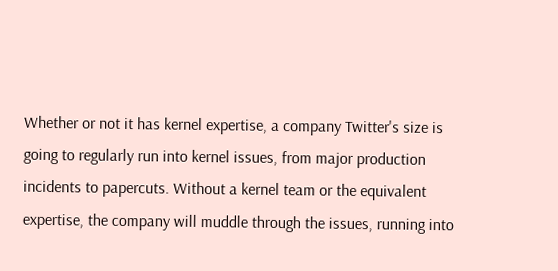Whether or not it has kernel expertise, a company Twitter's size is going to regularly run into kernel issues, from major production incidents to papercuts. Without a kernel team or the equivalent expertise, the company will muddle through the issues, running into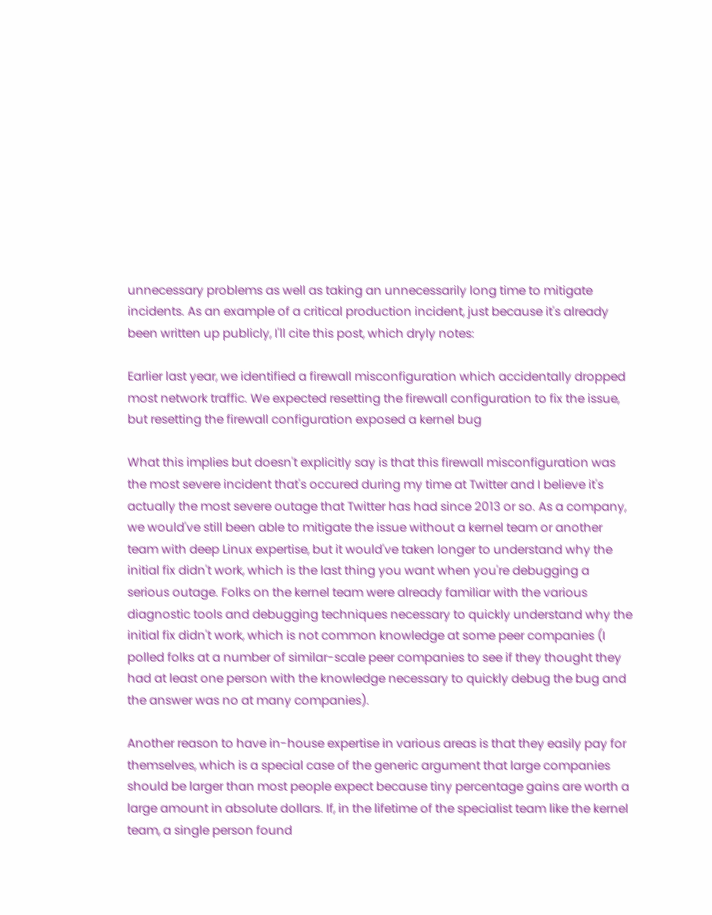unnecessary problems as well as taking an unnecessarily long time to mitigate incidents. As an example of a critical production incident, just because it's already been written up publicly, I'll cite this post, which dryly notes:

Earlier last year, we identified a firewall misconfiguration which accidentally dropped most network traffic. We expected resetting the firewall configuration to fix the issue, but resetting the firewall configuration exposed a kernel bug

What this implies but doesn't explicitly say is that this firewall misconfiguration was the most severe incident that's occured during my time at Twitter and I believe it's actually the most severe outage that Twitter has had since 2013 or so. As a company, we would've still been able to mitigate the issue without a kernel team or another team with deep Linux expertise, but it would've taken longer to understand why the initial fix didn't work, which is the last thing you want when you're debugging a serious outage. Folks on the kernel team were already familiar with the various diagnostic tools and debugging techniques necessary to quickly understand why the initial fix didn't work, which is not common knowledge at some peer companies (I polled folks at a number of similar-scale peer companies to see if they thought they had at least one person with the knowledge necessary to quickly debug the bug and the answer was no at many companies).

Another reason to have in-house expertise in various areas is that they easily pay for themselves, which is a special case of the generic argument that large companies should be larger than most people expect because tiny percentage gains are worth a large amount in absolute dollars. If, in the lifetime of the specialist team like the kernel team, a single person found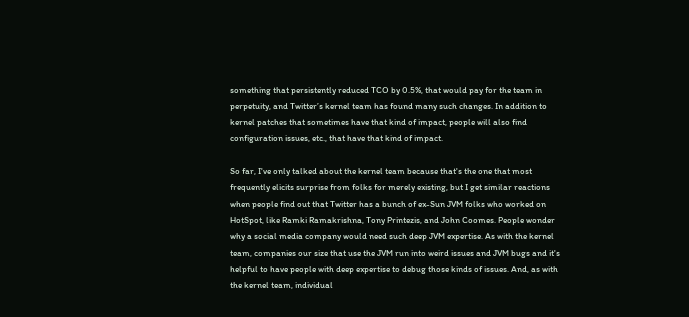something that persistently reduced TCO by 0.5%, that would pay for the team in perpetuity, and Twitter’s kernel team has found many such changes. In addition to kernel patches that sometimes have that kind of impact, people will also find configuration issues, etc., that have that kind of impact.

So far, I've only talked about the kernel team because that's the one that most frequently elicits surprise from folks for merely existing, but I get similar reactions when people find out that Twitter has a bunch of ex-Sun JVM folks who worked on HotSpot, like Ramki Ramakrishna, Tony Printezis, and John Coomes. People wonder why a social media company would need such deep JVM expertise. As with the kernel team, companies our size that use the JVM run into weird issues and JVM bugs and it's helpful to have people with deep expertise to debug those kinds of issues. And, as with the kernel team, individual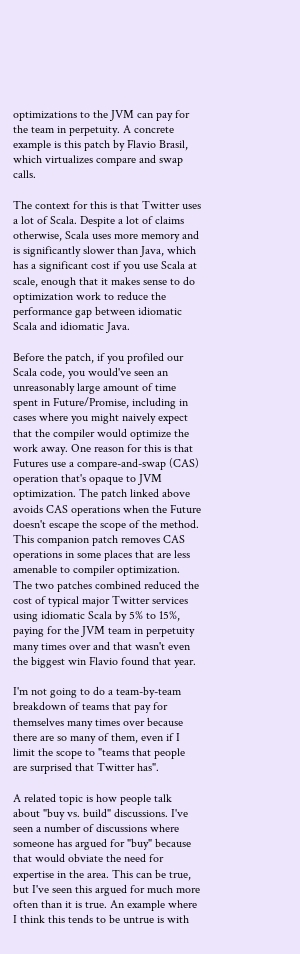optimizations to the JVM can pay for the team in perpetuity. A concrete example is this patch by Flavio Brasil, which virtualizes compare and swap calls.

The context for this is that Twitter uses a lot of Scala. Despite a lot of claims otherwise, Scala uses more memory and is significantly slower than Java, which has a significant cost if you use Scala at scale, enough that it makes sense to do optimization work to reduce the performance gap between idiomatic Scala and idiomatic Java.

Before the patch, if you profiled our Scala code, you would've seen an unreasonably large amount of time spent in Future/Promise, including in cases where you might naively expect that the compiler would optimize the work away. One reason for this is that Futures use a compare-and-swap (CAS) operation that's opaque to JVM optimization. The patch linked above avoids CAS operations when the Future doesn't escape the scope of the method. This companion patch removes CAS operations in some places that are less amenable to compiler optimization. The two patches combined reduced the cost of typical major Twitter services using idiomatic Scala by 5% to 15%, paying for the JVM team in perpetuity many times over and that wasn't even the biggest win Flavio found that year.

I'm not going to do a team-by-team breakdown of teams that pay for themselves many times over because there are so many of them, even if I limit the scope to "teams that people are surprised that Twitter has".

A related topic is how people talk about "buy vs. build" discussions. I've seen a number of discussions where someone has argued for "buy" because that would obviate the need for expertise in the area. This can be true, but I've seen this argued for much more often than it is true. An example where I think this tends to be untrue is with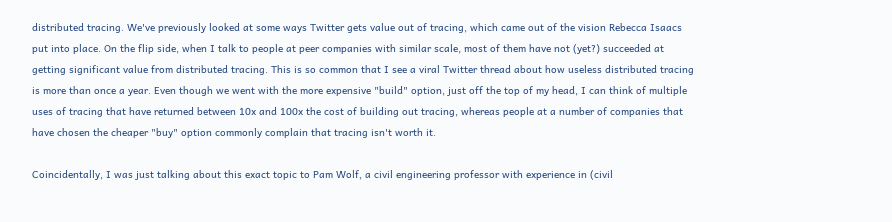distributed tracing. We've previously looked at some ways Twitter gets value out of tracing, which came out of the vision Rebecca Isaacs put into place. On the flip side, when I talk to people at peer companies with similar scale, most of them have not (yet?) succeeded at getting significant value from distributed tracing. This is so common that I see a viral Twitter thread about how useless distributed tracing is more than once a year. Even though we went with the more expensive "build" option, just off the top of my head, I can think of multiple uses of tracing that have returned between 10x and 100x the cost of building out tracing, whereas people at a number of companies that have chosen the cheaper "buy" option commonly complain that tracing isn't worth it.

Coincidentally, I was just talking about this exact topic to Pam Wolf, a civil engineering professor with experience in (civil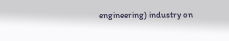engineering) industry on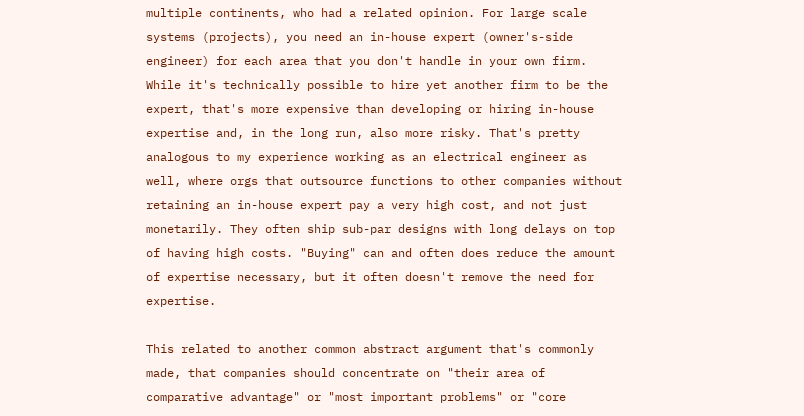multiple continents, who had a related opinion. For large scale systems (projects), you need an in-house expert (owner's-side engineer) for each area that you don't handle in your own firm. While it's technically possible to hire yet another firm to be the expert, that's more expensive than developing or hiring in-house expertise and, in the long run, also more risky. That's pretty analogous to my experience working as an electrical engineer as well, where orgs that outsource functions to other companies without retaining an in-house expert pay a very high cost, and not just monetarily. They often ship sub-par designs with long delays on top of having high costs. "Buying" can and often does reduce the amount of expertise necessary, but it often doesn't remove the need for expertise.

This related to another common abstract argument that's commonly made, that companies should concentrate on "their area of comparative advantage" or "most important problems" or "core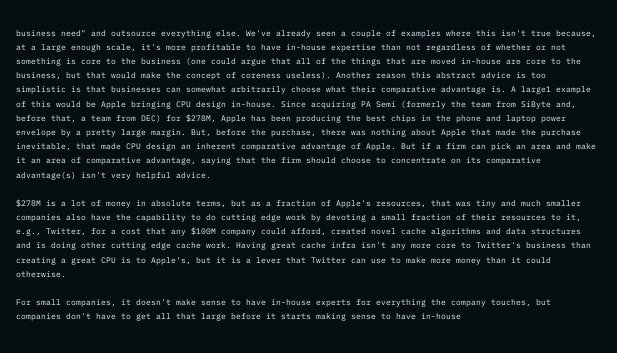business need" and outsource everything else. We've already seen a couple of examples where this isn't true because, at a large enough scale, it's more profitable to have in-house expertise than not regardless of whether or not something is core to the business (one could argue that all of the things that are moved in-house are core to the business, but that would make the concept of coreness useless). Another reason this abstract advice is too simplistic is that businesses can somewhat arbitrarily choose what their comparative advantage is. A large1 example of this would be Apple bringing CPU design in-house. Since acquiring PA Semi (formerly the team from SiByte and, before that, a team from DEC) for $278M, Apple has been producing the best chips in the phone and laptop power envelope by a pretty large margin. But, before the purchase, there was nothing about Apple that made the purchase inevitable, that made CPU design an inherent comparative advantage of Apple. But if a firm can pick an area and make it an area of comparative advantage, saying that the firm should choose to concentrate on its comparative advantage(s) isn't very helpful advice.

$278M is a lot of money in absolute terms, but as a fraction of Apple's resources, that was tiny and much smaller companies also have the capability to do cutting edge work by devoting a small fraction of their resources to it, e.g., Twitter, for a cost that any $100M company could afford, created novel cache algorithms and data structures and is doing other cutting edge cache work. Having great cache infra isn't any more core to Twitter's business than creating a great CPU is to Apple's, but it is a lever that Twitter can use to make more money than it could otherwise.

For small companies, it doesn't make sense to have in-house experts for everything the company touches, but companies don't have to get all that large before it starts making sense to have in-house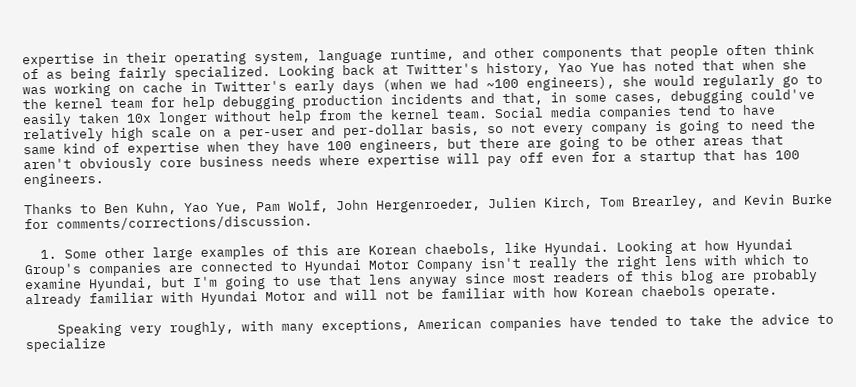expertise in their operating system, language runtime, and other components that people often think of as being fairly specialized. Looking back at Twitter's history, Yao Yue has noted that when she was working on cache in Twitter's early days (when we had ~100 engineers), she would regularly go to the kernel team for help debugging production incidents and that, in some cases, debugging could've easily taken 10x longer without help from the kernel team. Social media companies tend to have relatively high scale on a per-user and per-dollar basis, so not every company is going to need the same kind of expertise when they have 100 engineers, but there are going to be other areas that aren't obviously core business needs where expertise will pay off even for a startup that has 100 engineers.

Thanks to Ben Kuhn, Yao Yue, Pam Wolf, John Hergenroeder, Julien Kirch, Tom Brearley, and Kevin Burke for comments/corrections/discussion.

  1. Some other large examples of this are Korean chaebols, like Hyundai. Looking at how Hyundai Group's companies are connected to Hyundai Motor Company isn't really the right lens with which to examine Hyundai, but I'm going to use that lens anyway since most readers of this blog are probably already familiar with Hyundai Motor and will not be familiar with how Korean chaebols operate.

    Speaking very roughly, with many exceptions, American companies have tended to take the advice to specialize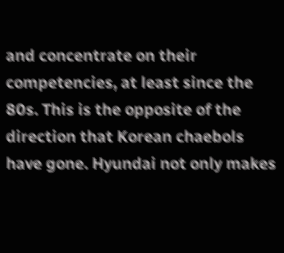and concentrate on their competencies, at least since the 80s. This is the opposite of the direction that Korean chaebols have gone. Hyundai not only makes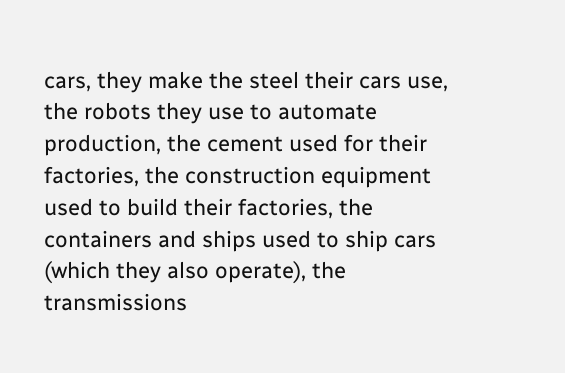cars, they make the steel their cars use, the robots they use to automate production, the cement used for their factories, the construction equipment used to build their factories, the containers and ships used to ship cars (which they also operate), the transmissions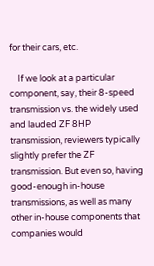for their cars, etc.

    If we look at a particular component, say, their 8-speed transmission vs. the widely used and lauded ZF 8HP transmission, reviewers typically slightly prefer the ZF transmission. But even so, having good-enough in-house transmissions, as well as many other in-house components that companies would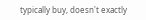typically buy, doesn't exactly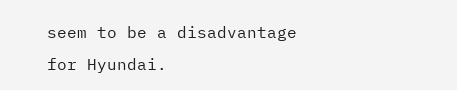seem to be a disadvantage for Hyundai.